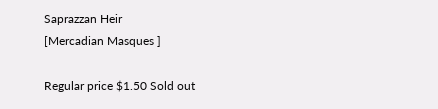Saprazzan Heir
[Mercadian Masques ]

Regular price $1.50 Sold out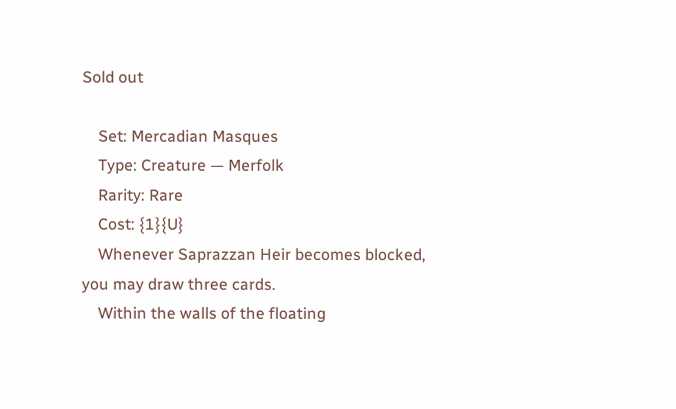Sold out

    Set: Mercadian Masques
    Type: Creature — Merfolk
    Rarity: Rare
    Cost: {1}{U}
    Whenever Saprazzan Heir becomes blocked, you may draw three cards.
    Within the walls of the floating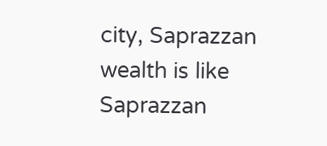city, Saprazzan wealth is like Saprazzan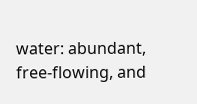water: abundant, free-flowing, and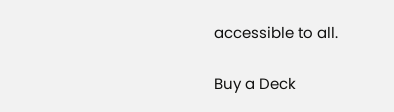accessible to all.

Buy a Deck